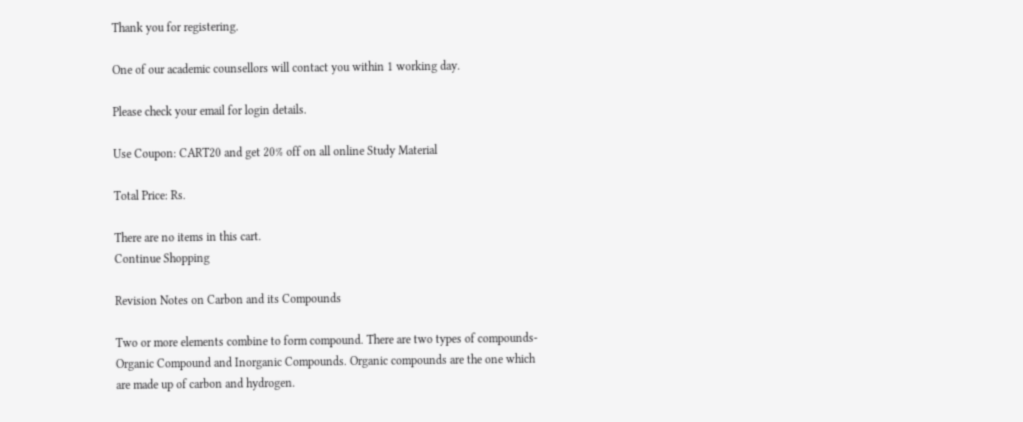Thank you for registering.

One of our academic counsellors will contact you within 1 working day.

Please check your email for login details.

Use Coupon: CART20 and get 20% off on all online Study Material

Total Price: Rs.

There are no items in this cart.
Continue Shopping

Revision Notes on Carbon and its Compounds

Two or more elements combine to form compound. There are two types of compounds- Organic Compound and Inorganic Compounds. Organic compounds are the one which are made up of carbon and hydrogen.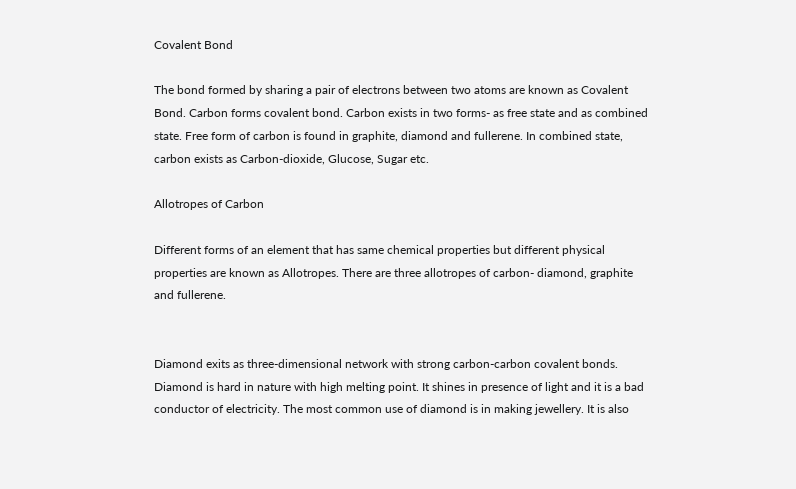Covalent Bond

The bond formed by sharing a pair of electrons between two atoms are known as Covalent Bond. Carbon forms covalent bond. Carbon exists in two forms- as free state and as combined state. Free form of carbon is found in graphite, diamond and fullerene. In combined state, carbon exists as Carbon-dioxide, Glucose, Sugar etc.

Allotropes of Carbon

Different forms of an element that has same chemical properties but different physical properties are known as Allotropes. There are three allotropes of carbon- diamond, graphite and fullerene.


Diamond exits as three-dimensional network with strong carbon-carbon covalent bonds. Diamond is hard in nature with high melting point. It shines in presence of light and it is a bad conductor of electricity. The most common use of diamond is in making jewellery. It is also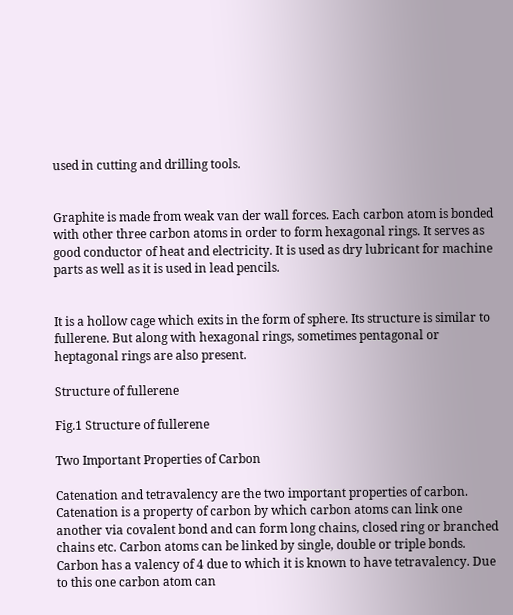used in cutting and drilling tools.


Graphite is made from weak van der wall forces. Each carbon atom is bonded with other three carbon atoms in order to form hexagonal rings. It serves as good conductor of heat and electricity. It is used as dry lubricant for machine parts as well as it is used in lead pencils.


It is a hollow cage which exits in the form of sphere. Its structure is similar to fullerene. But along with hexagonal rings, sometimes pentagonal or heptagonal rings are also present.

Structure of fullerene

Fig.1 Structure of fullerene

Two Important Properties of Carbon

Catenation and tetravalency are the two important properties of carbon. Catenation is a property of carbon by which carbon atoms can link one another via covalent bond and can form long chains, closed ring or branched chains etc. Carbon atoms can be linked by single, double or triple bonds. Carbon has a valency of 4 due to which it is known to have tetravalency. Due to this one carbon atom can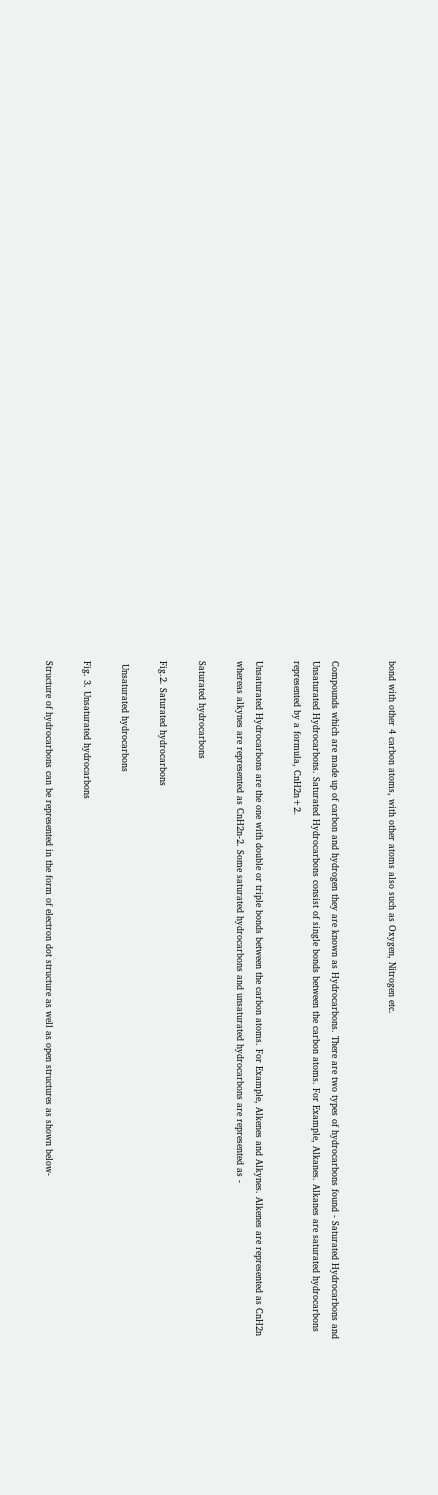bond with other 4 carbon atoms, with other atoms also such as Oxygen, Nitrogen etc.


Compounds which are made up of carbon and hydrogen they are known as Hydrocarbons. There are two types of hydrocarbons found - Saturated Hydrocarbons and Unsaturated Hydrocarbons. Saturated Hydrocarbons consist of single bonds between the carbon atoms. For Example, Alkanes. Alkanes are saturated hydrocarbons represented by a formula, CnH2n+2.

Unsaturated Hydrocarbons are the one with double or triple bonds between the carbon atoms. For Example, Alkenes and Alkynes. Alkenes are represented as CnH2n whereas alkynes are represented as CnH2n-2. Some saturated hydrocarbons and unsaturated hydrocarbons are represented as -

Saturated hydrocarbons

Fig.2. Saturated hydrocarbons

 Unsaturated hydrocarbons

Fig. 3. Unsaturated hydrocarbons

Structure of hydrocarbons can be represented in the form of electron dot structure as well as open structures as shown below-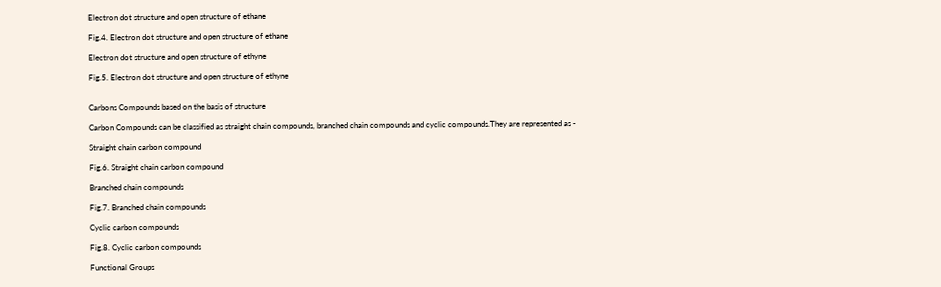Electron dot structure and open structure of ethane

Fig.4. Electron dot structure and open structure of ethane

Electron dot structure and open structure of ethyne

Fig.5. Electron dot structure and open structure of ethyne


Carbons Compounds based on the basis of structure

Carbon Compounds can be classified as straight chain compounds, branched chain compounds and cyclic compounds.They are represented as -

Straight chain carbon compound

Fig.6. Straight chain carbon compound

Branched chain compounds

Fig.7. Branched chain compounds

Cyclic carbon compounds

Fig.8. Cyclic carbon compounds

Functional Groups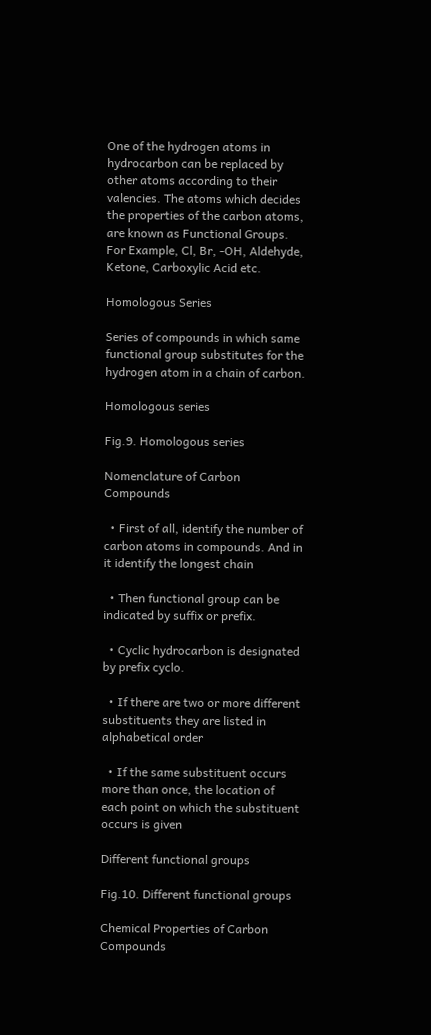One of the hydrogen atoms in hydrocarbon can be replaced by other atoms according to their valencies. The atoms which decides the properties of the carbon atoms, are known as Functional Groups. For Example, Cl, Br, -OH, Aldehyde, Ketone, Carboxylic Acid etc.

Homologous Series

Series of compounds in which same functional group substitutes for the hydrogen atom in a chain of carbon.

Homologous series

Fig.9. Homologous series

Nomenclature of Carbon Compounds

  • First of all, identify the number of carbon atoms in compounds. And in it identify the longest chain

  • Then functional group can be indicated by suffix or prefix.

  • Cyclic hydrocarbon is designated by prefix cyclo.

  • If there are two or more different substituents they are listed in alphabetical order

  • If the same substituent occurs more than once, the location of each point on which the substituent occurs is given

Different functional groups

Fig.10. Different functional groups

Chemical Properties of Carbon Compounds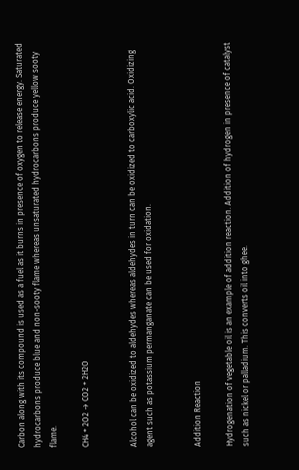Carbon along with its compound is used as a fuel as it burns in presence of oxygen to release energy. Saturated hydrocarbons produce blue and non-sooty flame whereas unsaturated hydrocarbons produce yellow sooty flame.

CH4 + 2O2 → CO2 + 2H2O


Alcohol can be oxidized to aldehydes whereas aldehydes in turn can be oxidized to carboxylic acid. Oxidizing agent such as potassium permanganate can be used for oxidation.


Addition Reaction

Hydrogenation of vegetable oil is an example of addition reaction. Addition of hydrogen in presence of catalyst such as nickel or palladium. This converts oil into ghee.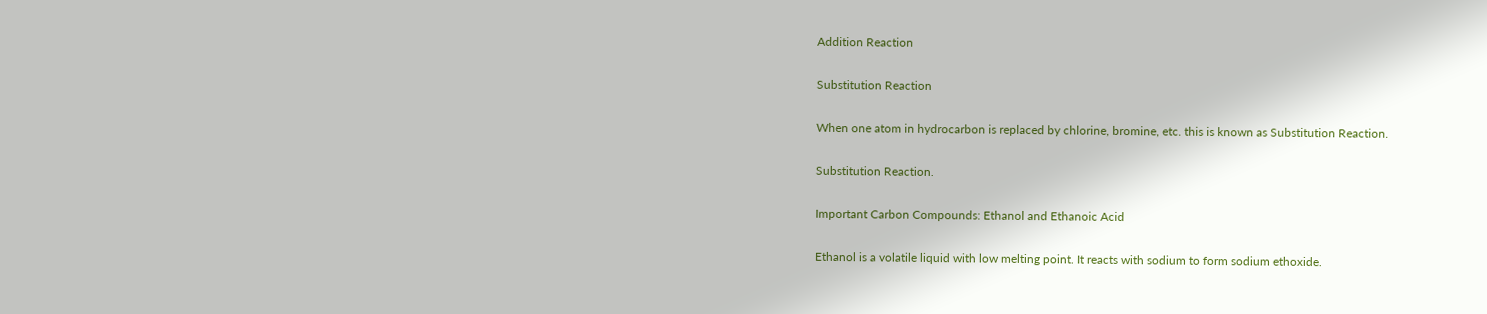Addition Reaction

Substitution Reaction

When one atom in hydrocarbon is replaced by chlorine, bromine, etc. this is known as Substitution Reaction.

Substitution Reaction.

Important Carbon Compounds: Ethanol and Ethanoic Acid

Ethanol is a volatile liquid with low melting point. It reacts with sodium to form sodium ethoxide.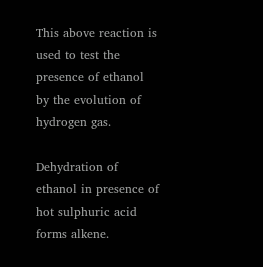This above reaction is used to test the presence of ethanol by the evolution of hydrogen gas.

Dehydration of ethanol in presence of hot sulphuric acid forms alkene.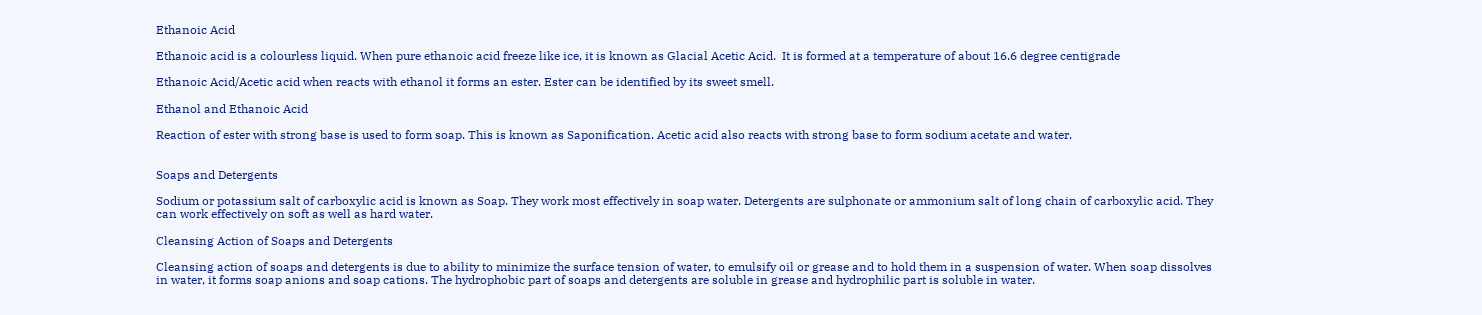Ethanoic Acid

Ethanoic acid is a colourless liquid. When pure ethanoic acid freeze like ice, it is known as Glacial Acetic Acid.  It is formed at a temperature of about 16.6 degree centigrade

Ethanoic Acid/Acetic acid when reacts with ethanol it forms an ester. Ester can be identified by its sweet smell.

Ethanol and Ethanoic Acid

Reaction of ester with strong base is used to form soap. This is known as Saponification. Acetic acid also reacts with strong base to form sodium acetate and water.


Soaps and Detergents

Sodium or potassium salt of carboxylic acid is known as Soap. They work most effectively in soap water. Detergents are sulphonate or ammonium salt of long chain of carboxylic acid. They can work effectively on soft as well as hard water.

Cleansing Action of Soaps and Detergents

Cleansing action of soaps and detergents is due to ability to minimize the surface tension of water, to emulsify oil or grease and to hold them in a suspension of water. When soap dissolves in water, it forms soap anions and soap cations. The hydrophobic part of soaps and detergents are soluble in grease and hydrophilic part is soluble in water.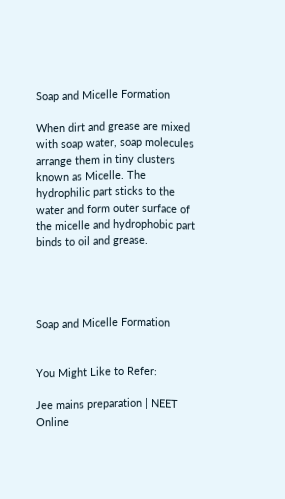Soap and Micelle Formation

When dirt and grease are mixed with soap water, soap molecules arrange them in tiny clusters known as Micelle. The hydrophilic part sticks to the water and form outer surface of the micelle and hydrophobic part binds to oil and grease.




Soap and Micelle Formation


You Might Like to Refer:

Jee mains preparation | NEET Online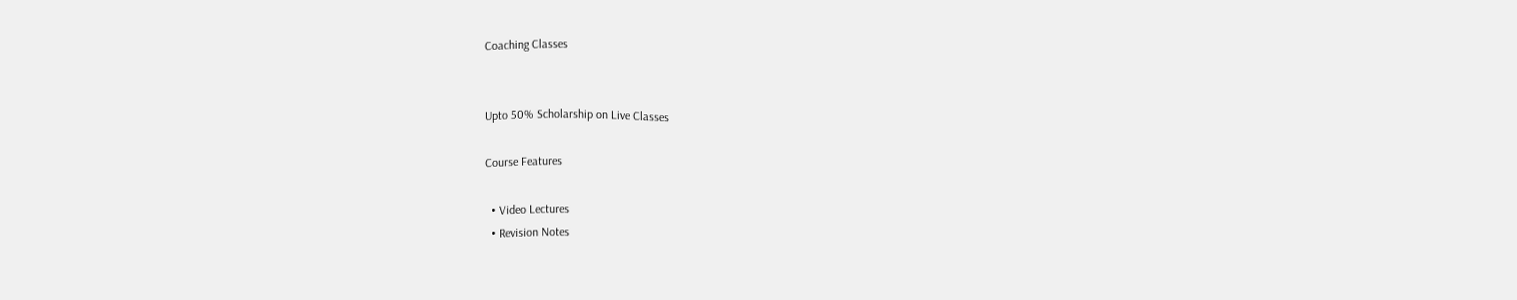Coaching Classes


Upto 50% Scholarship on Live Classes

Course Features

  • Video Lectures
  • Revision Notes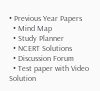• Previous Year Papers
  • Mind Map
  • Study Planner
  • NCERT Solutions
  • Discussion Forum
  • Test paper with Video Solution